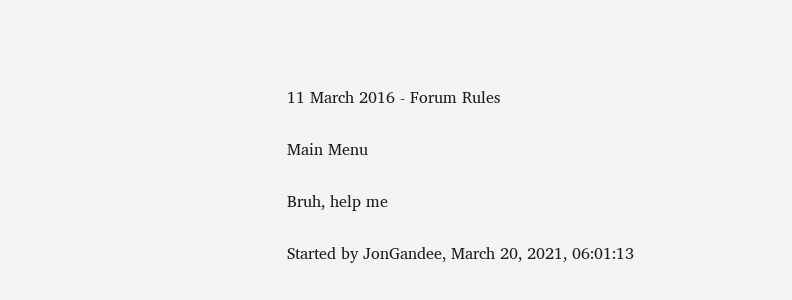11 March 2016 - Forum Rules

Main Menu

Bruh, help me

Started by JonGandee, March 20, 2021, 06:01:13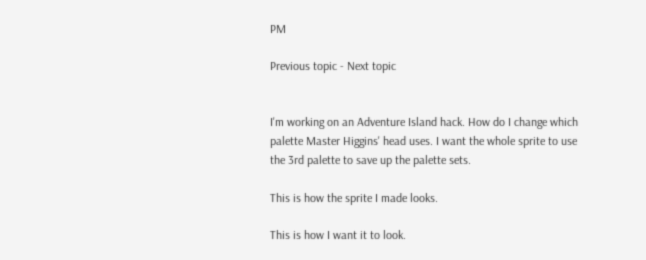PM

Previous topic - Next topic


I'm working on an Adventure Island hack. How do I change which palette Master Higgins' head uses. I want the whole sprite to use the 3rd palette to save up the palette sets.

This is how the sprite I made looks.

This is how I want it to look.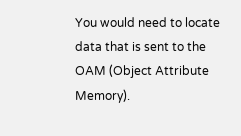You would need to locate data that is sent to the OAM (Object Attribute Memory).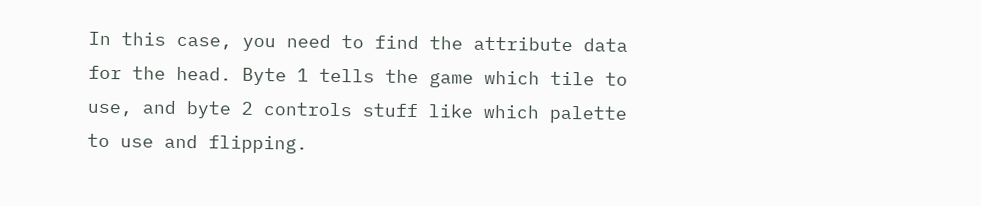In this case, you need to find the attribute data for the head. Byte 1 tells the game which tile to use, and byte 2 controls stuff like which palette to use and flipping.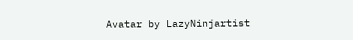Avatar by LazyNinjartist